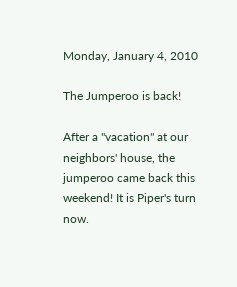Monday, January 4, 2010

The Jumperoo is back!

After a "vacation" at our neighbors' house, the jumperoo came back this weekend! It is Piper's turn now.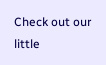Check out our little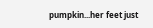pumpkin...her feet just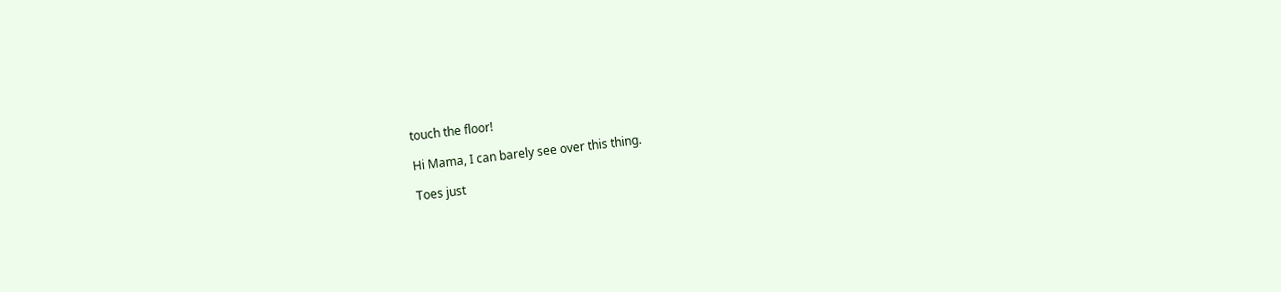touch the floor!

Hi Mama, I can barely see over this thing.

Toes just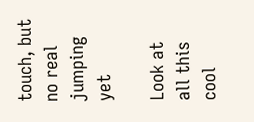touch, but no real jumping yet

Look at all this cool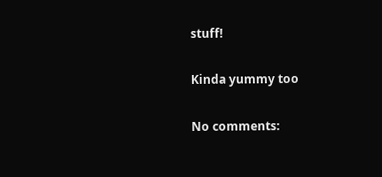stuff!

Kinda yummy too

No comments: